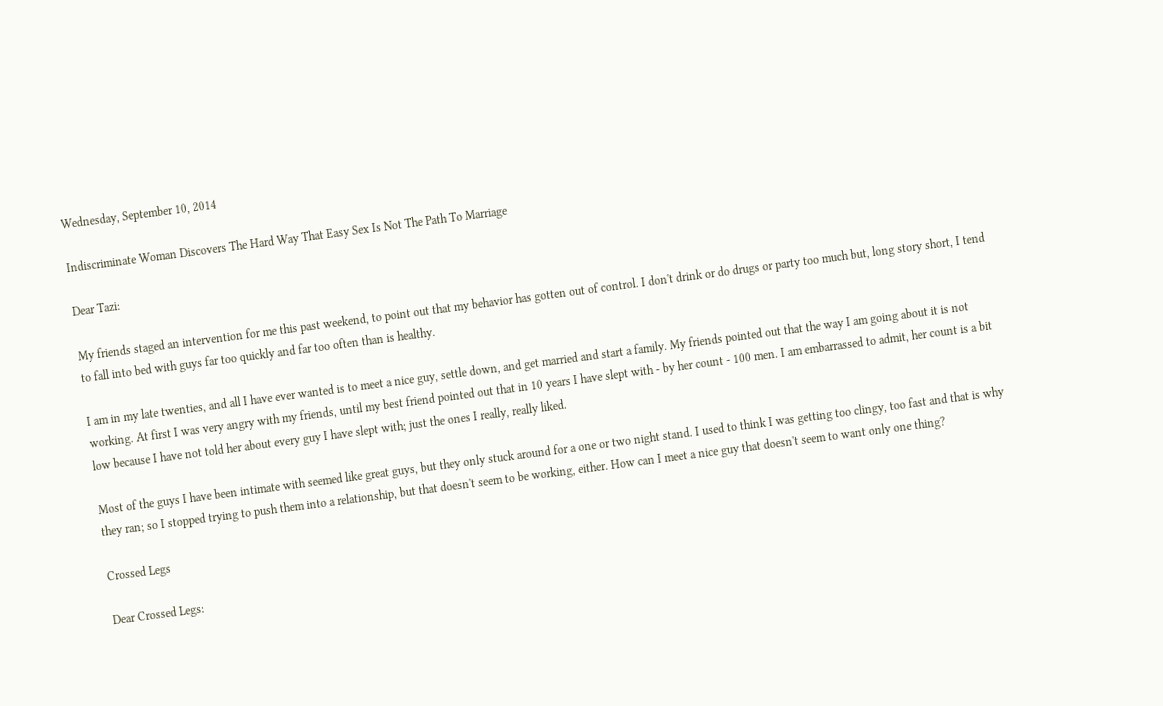Wednesday, September 10, 2014

Indiscriminate Woman Discovers The Hard Way That Easy Sex Is Not The Path To Marriage

Dear Tazi:

My friends staged an intervention for me this past weekend, to point out that my behavior has gotten out of control. I don't drink or do drugs or party too much but, long story short, I tend to fall into bed with guys far too quickly and far too often than is healthy.

I am in my late twenties, and all I have ever wanted is to meet a nice guy, settle down, and get married and start a family. My friends pointed out that the way I am going about it is not working. At first I was very angry with my friends, until my best friend pointed out that in 10 years I have slept with - by her count - 100 men. I am embarrassed to admit, her count is a bit low because I have not told her about every guy I have slept with; just the ones I really, really liked.

Most of the guys I have been intimate with seemed like great guys, but they only stuck around for a one or two night stand. I used to think I was getting too clingy, too fast and that is why they ran; so I stopped trying to push them into a relationship, but that doesn't seem to be working, either. How can I meet a nice guy that doesn't seem to want only one thing?

Crossed Legs

Dear Crossed Legs: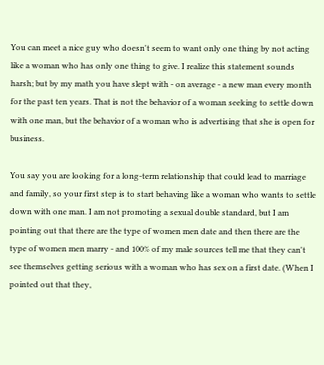You can meet a nice guy who doesn't seem to want only one thing by not acting like a woman who has only one thing to give. I realize this statement sounds harsh; but by my math you have slept with - on average - a new man every month for the past ten years. That is not the behavior of a woman seeking to settle down with one man, but the behavior of a woman who is advertising that she is open for business.

You say you are looking for a long-term relationship that could lead to marriage and family, so your first step is to start behaving like a woman who wants to settle down with one man. I am not promoting a sexual double standard, but I am pointing out that there are the type of women men date and then there are the type of women men marry - and 100% of my male sources tell me that they can't see themselves getting serious with a woman who has sex on a first date. (When I pointed out that they,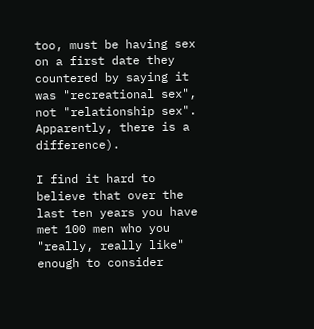too, must be having sex on a first date they countered by saying it was "recreational sex", not "relationship sex". Apparently, there is a difference).

I find it hard to believe that over the last ten years you have met 100 men who you "really, really like" enough to consider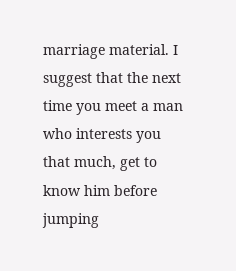marriage material. I suggest that the next time you meet a man who interests you that much, get to know him before jumping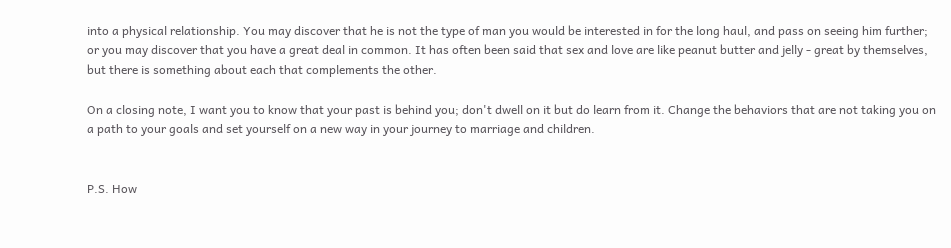into a physical relationship. You may discover that he is not the type of man you would be interested in for the long haul, and pass on seeing him further; or you may discover that you have a great deal in common. It has often been said that sex and love are like peanut butter and jelly - great by themselves, but there is something about each that complements the other.

On a closing note, I want you to know that your past is behind you; don't dwell on it but do learn from it. Change the behaviors that are not taking you on a path to your goals and set yourself on a new way in your journey to marriage and children.


P.S. How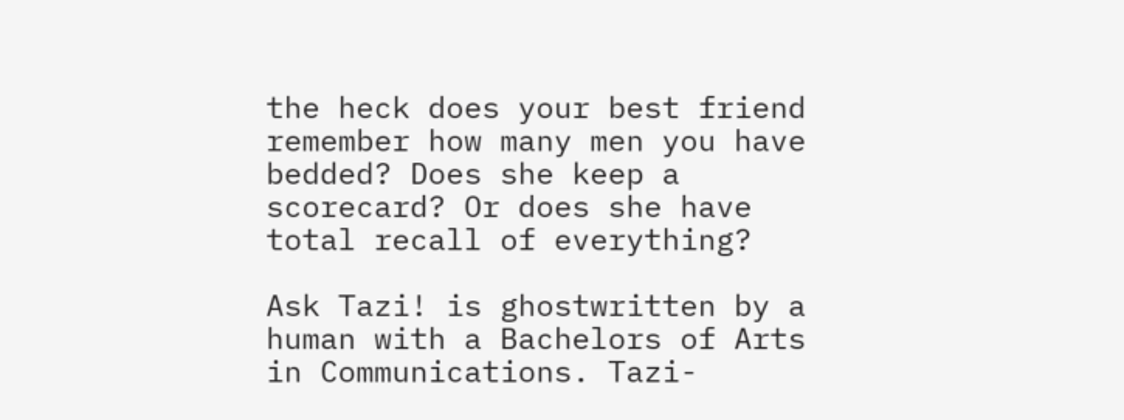the heck does your best friend remember how many men you have bedded? Does she keep a scorecard? Or does she have total recall of everything?

Ask Tazi! is ghostwritten by a human with a Bachelors of Arts in Communications. Tazi-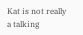Kat is not really a talking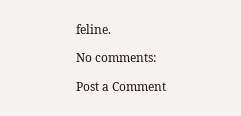feline.

No comments:

Post a Comment